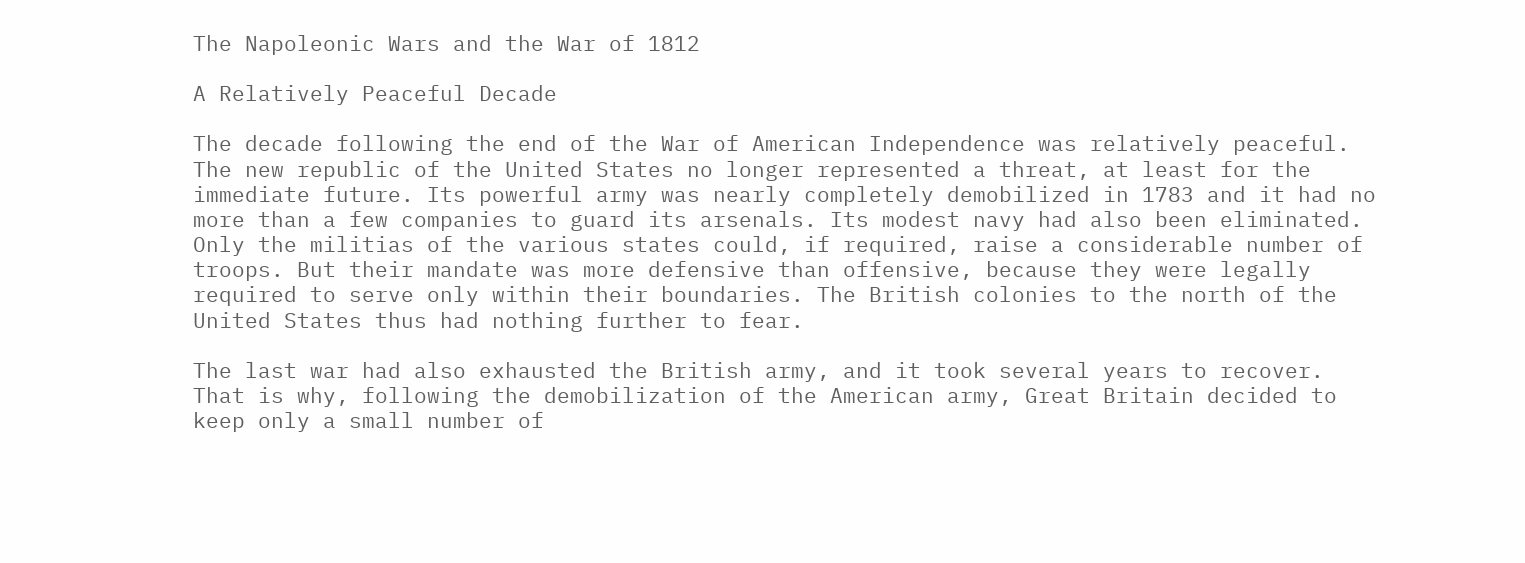The Napoleonic Wars and the War of 1812

A Relatively Peaceful Decade

The decade following the end of the War of American Independence was relatively peaceful. The new republic of the United States no longer represented a threat, at least for the immediate future. Its powerful army was nearly completely demobilized in 1783 and it had no more than a few companies to guard its arsenals. Its modest navy had also been eliminated. Only the militias of the various states could, if required, raise a considerable number of troops. But their mandate was more defensive than offensive, because they were legally required to serve only within their boundaries. The British colonies to the north of the United States thus had nothing further to fear.

The last war had also exhausted the British army, and it took several years to recover. That is why, following the demobilization of the American army, Great Britain decided to keep only a small number of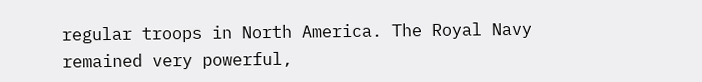regular troops in North America. The Royal Navy remained very powerful,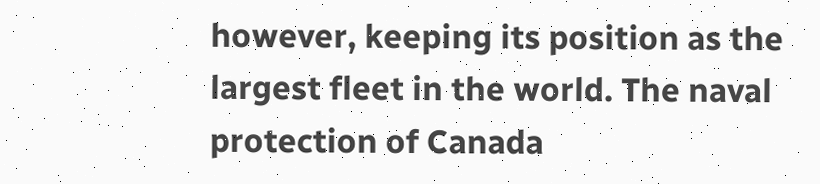however, keeping its position as the largest fleet in the world. The naval protection of Canada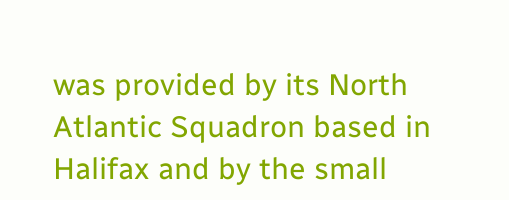was provided by its North Atlantic Squadron based in Halifax and by the small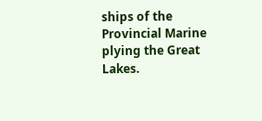ships of the Provincial Marine plying the Great Lakes.